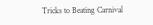Tricks to Beating Carnival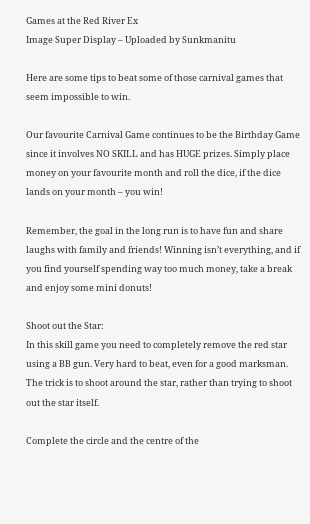Games at the Red River Ex
Image Super Display – Uploaded by Sunkmanitu

Here are some tips to beat some of those carnival games that seem impossible to win.

Our favourite Carnival Game continues to be the Birthday Game since it involves NO SKILL and has HUGE prizes. Simply place money on your favourite month and roll the dice, if the dice lands on your month – you win!

Remember, the goal in the long run is to have fun and share laughs with family and friends! Winning isn’t everything, and if you find yourself spending way too much money, take a break and enjoy some mini donuts!

Shoot out the Star:
In this skill game you need to completely remove the red star using a BB gun. Very hard to beat, even for a good marksman. The trick is to shoot around the star, rather than trying to shoot out the star itself.

Complete the circle and the centre of the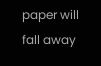paper will fall away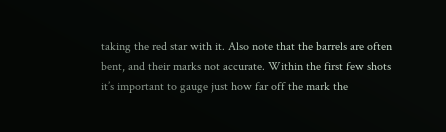taking the red star with it. Also note that the barrels are often bent, and their marks not accurate. Within the first few shots it’s important to gauge just how far off the mark the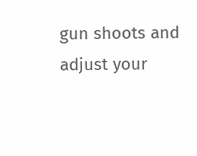gun shoots and adjust your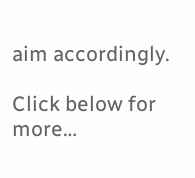aim accordingly.

Click below for more…